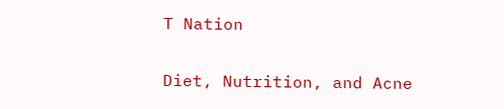T Nation

Diet, Nutrition, and Acne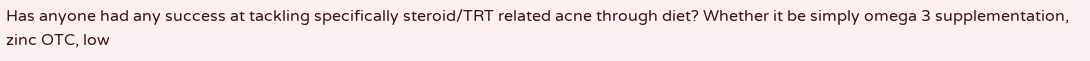Has anyone had any success at tackling specifically steroid/TRT related acne through diet? Whether it be simply omega 3 supplementation, zinc OTC, low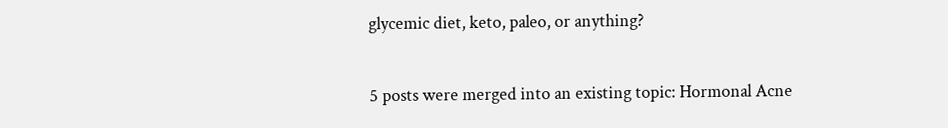glycemic diet, keto, paleo, or anything?

5 posts were merged into an existing topic: Hormonal Acne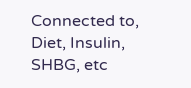Connected to, Diet, Insulin, SHBG, etc